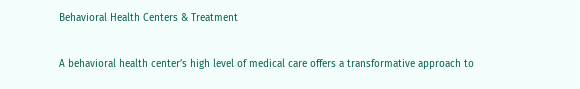Behavioral Health Centers & Treatment

A behavioral health center’s high level of medical care offers a transformative approach to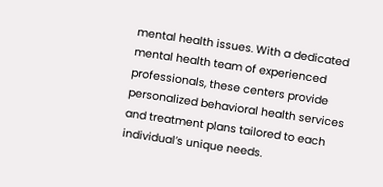mental health issues. With a dedicated mental health team of experienced professionals, these centers provide personalized behavioral health services and treatment plans tailored to each individual’s unique needs.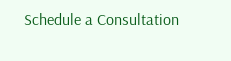Schedule a Consultation